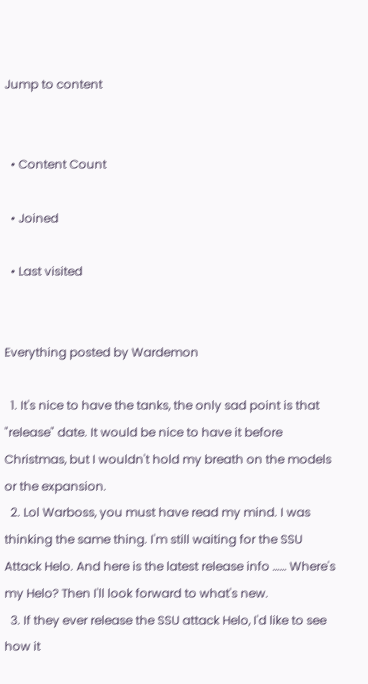Jump to content


  • Content Count

  • Joined

  • Last visited


Everything posted by Wardemon

  1. It's nice to have the tanks, the only sad point is that "release" date. It would be nice to have it before Christmas, but I wouldn't hold my breath on the models or the expansion.
  2. Lol Warboss, you must have read my mind. I was thinking the same thing. I'm still waiting for the SSU Attack Helo. And here is the latest release info …… Where's my Helo? Then I'll look forward to what's new.
  3. If they ever release the SSU attack Helo, I'd like to see how it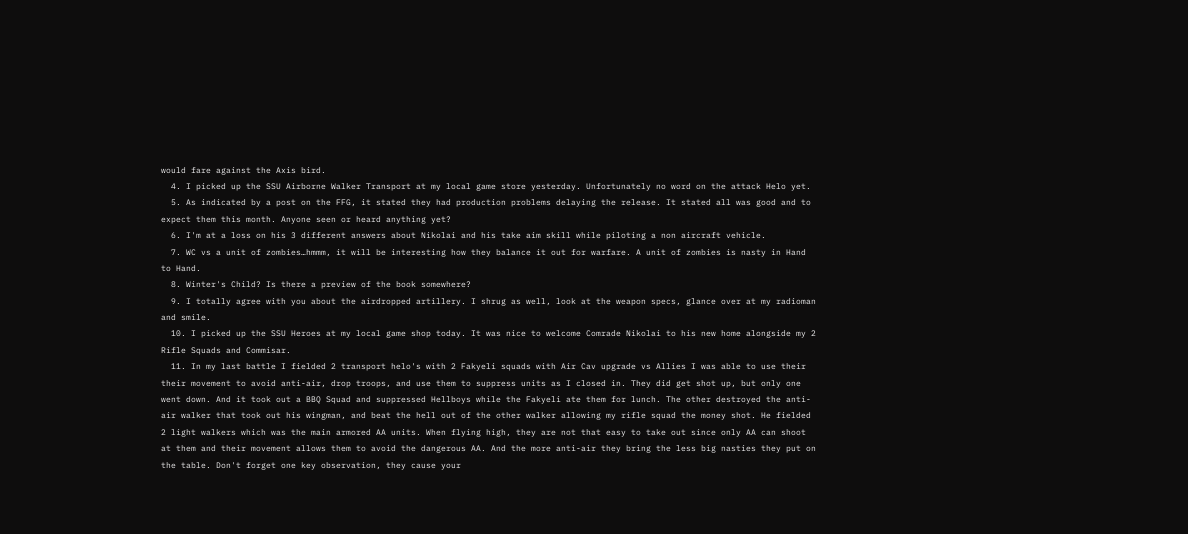would fare against the Axis bird.
  4. I picked up the SSU Airborne Walker Transport at my local game store yesterday. Unfortunately no word on the attack Helo yet.
  5. As indicated by a post on the FFG, it stated they had production problems delaying the release. It stated all was good and to expect them this month. Anyone seen or heard anything yet?
  6. I'm at a loss on his 3 different answers about Nikolai and his take aim skill while piloting a non aircraft vehicle.
  7. WC vs a unit of zombies…hmmm, it will be interesting how they balance it out for warfare. A unit of zombies is nasty in Hand to Hand.
  8. Winter's Child? Is there a preview of the book somewhere?
  9. I totally agree with you about the airdropped artillery. I shrug as well, look at the weapon specs, glance over at my radioman and smile.
  10. I picked up the SSU Heroes at my local game shop today. It was nice to welcome Comrade Nikolai to his new home alongside my 2 Rifle Squads and Commisar.
  11. In my last battle I fielded 2 transport helo's with 2 Fakyeli squads with Air Cav upgrade vs Allies I was able to use their their movement to avoid anti-air, drop troops, and use them to suppress units as I closed in. They did get shot up, but only one went down. And it took out a BBQ Squad and suppressed Hellboys while the Fakyeli ate them for lunch. The other destroyed the anti-air walker that took out his wingman, and beat the hell out of the other walker allowing my rifle squad the money shot. He fielded 2 light walkers which was the main armored AA units. When flying high, they are not that easy to take out since only AA can shoot at them and their movement allows them to avoid the dangerous AA. And the more anti-air they bring the less big nasties they put on the table. Don't forget one key observation, they cause your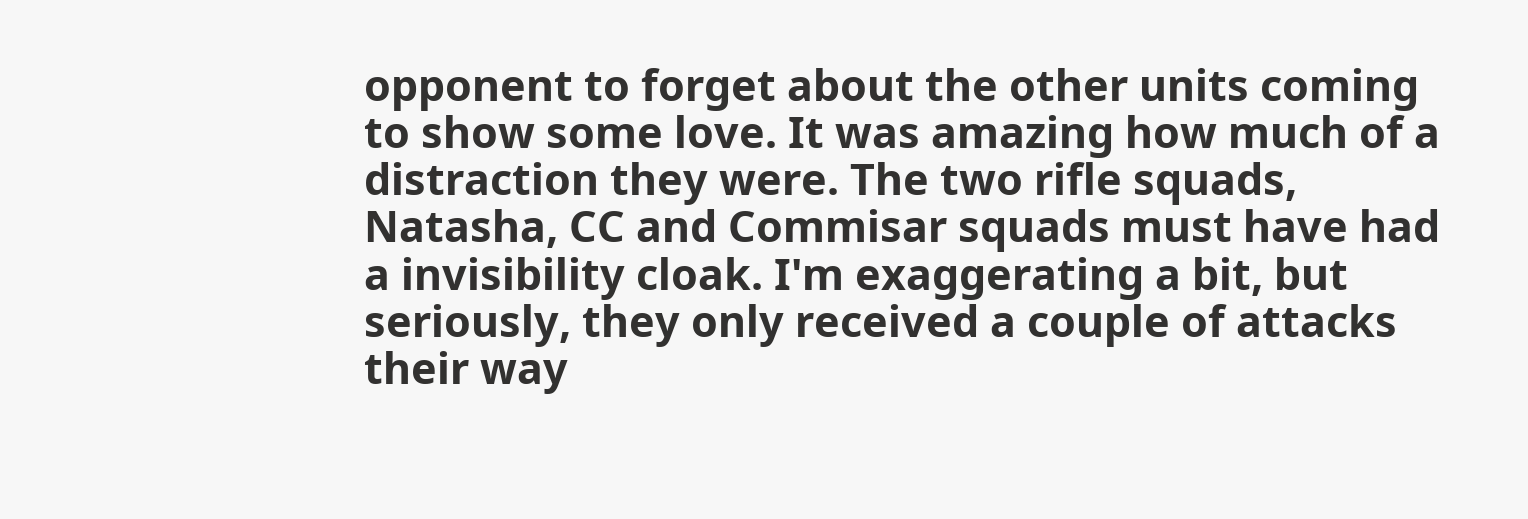opponent to forget about the other units coming to show some love. It was amazing how much of a distraction they were. The two rifle squads, Natasha, CC and Commisar squads must have had a invisibility cloak. I'm exaggerating a bit, but seriously, they only received a couple of attacks their way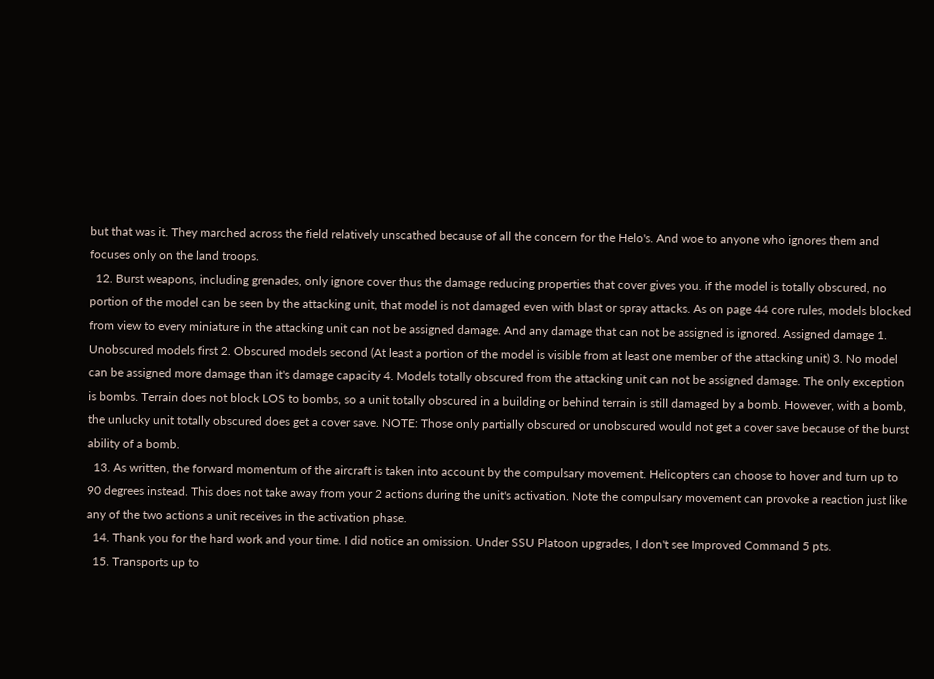but that was it. They marched across the field relatively unscathed because of all the concern for the Helo's. And woe to anyone who ignores them and focuses only on the land troops.
  12. Burst weapons, including grenades, only ignore cover thus the damage reducing properties that cover gives you. if the model is totally obscured, no portion of the model can be seen by the attacking unit, that model is not damaged even with blast or spray attacks. As on page 44 core rules, models blocked from view to every miniature in the attacking unit can not be assigned damage. And any damage that can not be assigned is ignored. Assigned damage 1. Unobscured models first 2. Obscured models second (At least a portion of the model is visible from at least one member of the attacking unit) 3. No model can be assigned more damage than it's damage capacity 4. Models totally obscured from the attacking unit can not be assigned damage. The only exception is bombs. Terrain does not block LOS to bombs, so a unit totally obscured in a building or behind terrain is still damaged by a bomb. However, with a bomb, the unlucky unit totally obscured does get a cover save. NOTE: Those only partially obscured or unobscured would not get a cover save because of the burst ability of a bomb.
  13. As written, the forward momentum of the aircraft is taken into account by the compulsary movement. Helicopters can choose to hover and turn up to 90 degrees instead. This does not take away from your 2 actions during the unit's activation. Note the compulsary movement can provoke a reaction just like any of the two actions a unit receives in the activation phase.
  14. Thank you for the hard work and your time. I did notice an omission. Under SSU Platoon upgrades, I don't see Improved Command 5 pts.
  15. Transports up to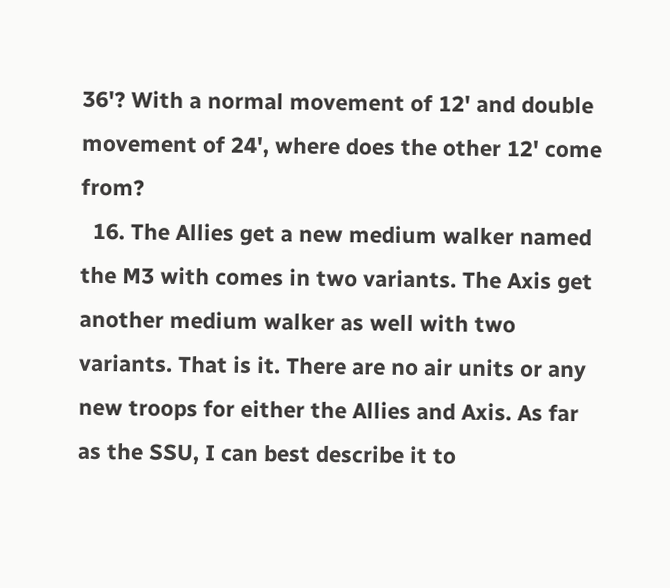36'? With a normal movement of 12' and double movement of 24', where does the other 12' come from?
  16. The Allies get a new medium walker named the M3 with comes in two variants. The Axis get another medium walker as well with two variants. That is it. There are no air units or any new troops for either the Allies and Axis. As far as the SSU, I can best describe it to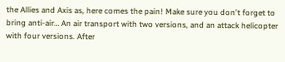the Allies and Axis as, here comes the pain! Make sure you don't forget to bring anti-air… An air transport with two versions, and an attack helicopter with four versions. After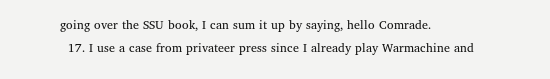going over the SSU book, I can sum it up by saying, hello Comrade.
  17. I use a case from privateer press since I already play Warmachine and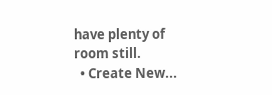have plenty of room still.
  • Create New...